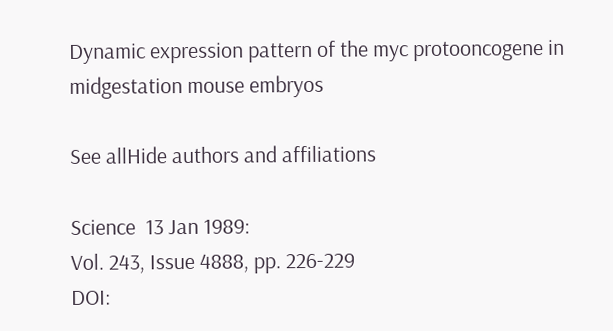Dynamic expression pattern of the myc protooncogene in midgestation mouse embryos

See allHide authors and affiliations

Science  13 Jan 1989:
Vol. 243, Issue 4888, pp. 226-229
DOI: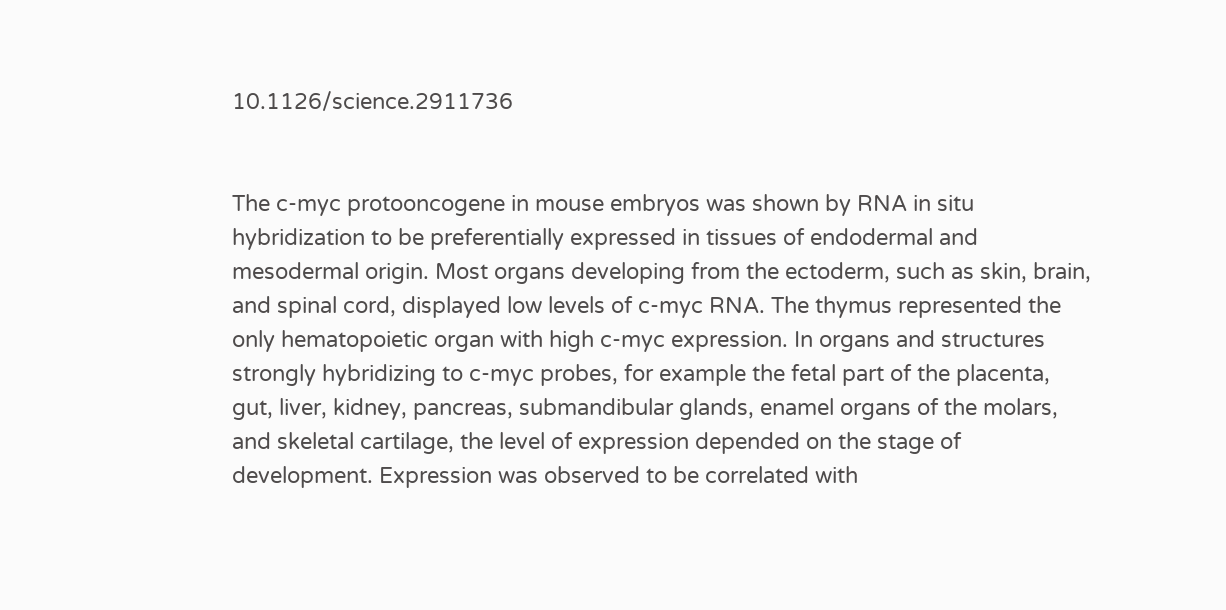10.1126/science.2911736


The c-myc protooncogene in mouse embryos was shown by RNA in situ hybridization to be preferentially expressed in tissues of endodermal and mesodermal origin. Most organs developing from the ectoderm, such as skin, brain, and spinal cord, displayed low levels of c-myc RNA. The thymus represented the only hematopoietic organ with high c-myc expression. In organs and structures strongly hybridizing to c-myc probes, for example the fetal part of the placenta, gut, liver, kidney, pancreas, submandibular glands, enamel organs of the molars, and skeletal cartilage, the level of expression depended on the stage of development. Expression was observed to be correlated with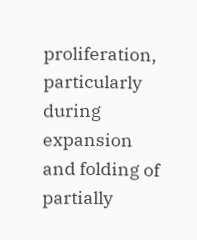proliferation, particularly during expansion and folding of partially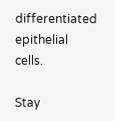differentiated epithelial cells.

Stay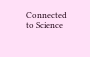Connected to Science